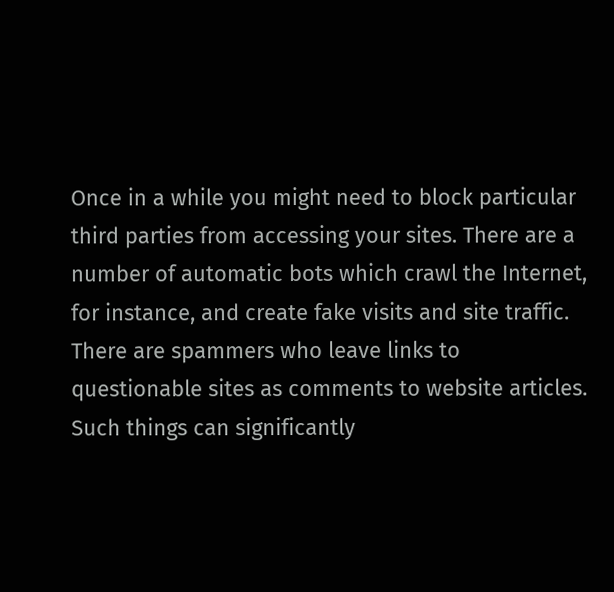Once in a while you might need to block particular third parties from accessing your sites. There are a number of automatic bots which crawl the Internet, for instance, and create fake visits and site traffic. There are spammers who leave links to questionable sites as comments to website articles. Such things can significantly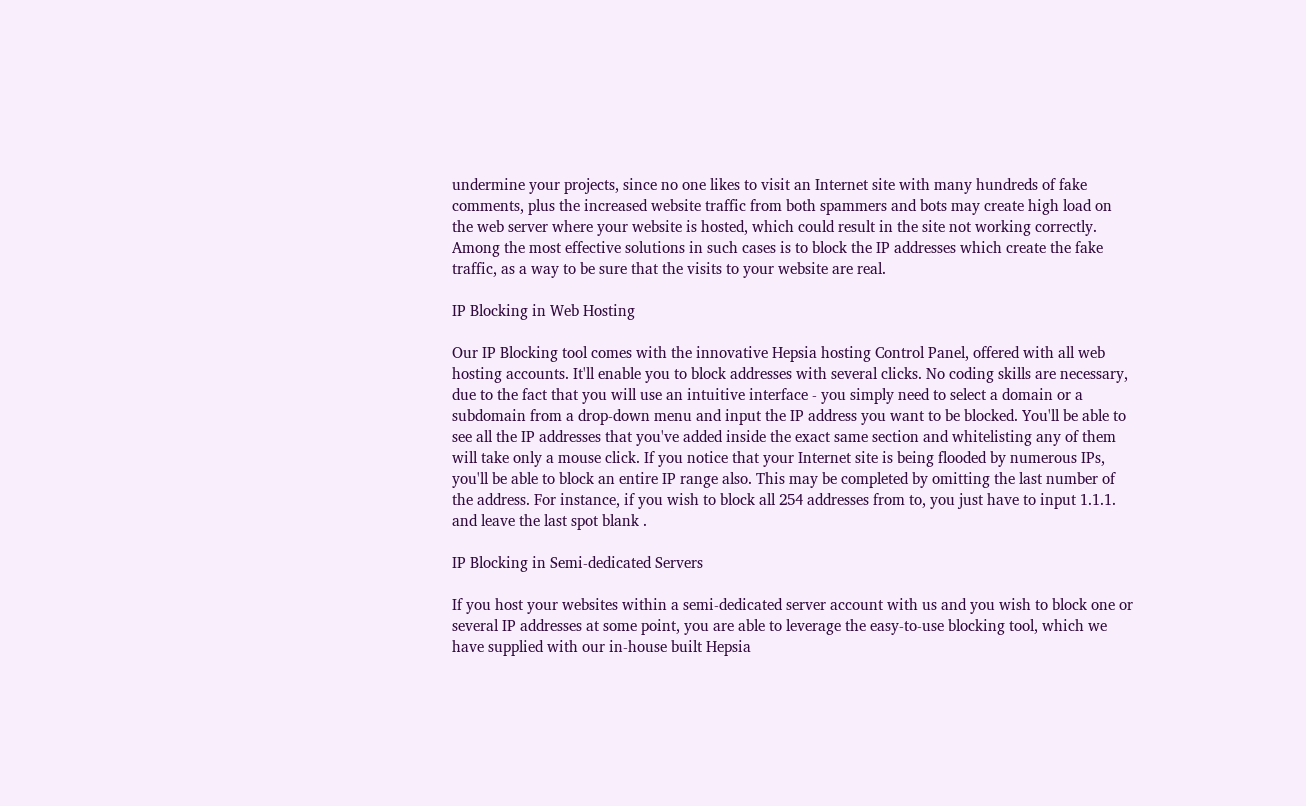undermine your projects, since no one likes to visit an Internet site with many hundreds of fake comments, plus the increased website traffic from both spammers and bots may create high load on the web server where your website is hosted, which could result in the site not working correctly. Among the most effective solutions in such cases is to block the IP addresses which create the fake traffic, as a way to be sure that the visits to your website are real.

IP Blocking in Web Hosting

Our IP Blocking tool comes with the innovative Hepsia hosting Control Panel, offered with all web hosting accounts. It'll enable you to block addresses with several clicks. No coding skills are necessary, due to the fact that you will use an intuitive interface - you simply need to select a domain or a subdomain from a drop-down menu and input the IP address you want to be blocked. You'll be able to see all the IP addresses that you've added inside the exact same section and whitelisting any of them will take only a mouse click. If you notice that your Internet site is being flooded by numerous IPs, you'll be able to block an entire IP range also. This may be completed by omitting the last number of the address. For instance, if you wish to block all 254 addresses from to, you just have to input 1.1.1. and leave the last spot blank .

IP Blocking in Semi-dedicated Servers

If you host your websites within a semi-dedicated server account with us and you wish to block one or several IP addresses at some point, you are able to leverage the easy-to-use blocking tool, which we have supplied with our in-house built Hepsia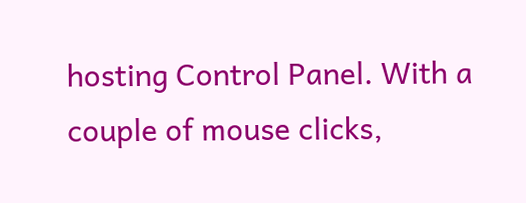hosting Control Panel. With a couple of mouse clicks,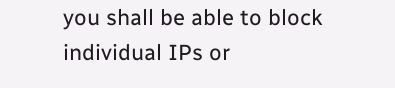you shall be able to block individual IPs or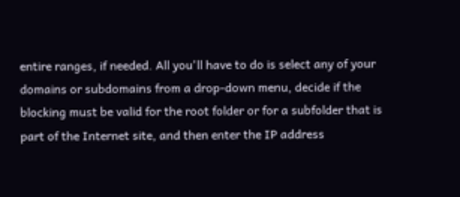entire ranges, if needed. All you'll have to do is select any of your domains or subdomains from a drop-down menu, decide if the blocking must be valid for the root folder or for a subfolder that is part of the Internet site, and then enter the IP address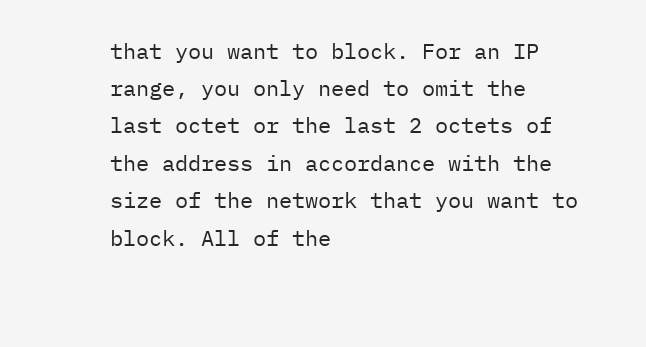that you want to block. For an IP range, you only need to omit the last octet or the last 2 octets of the address in accordance with the size of the network that you want to block. All of the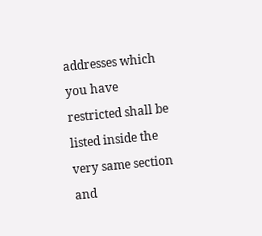addresses which you have restricted shall be listed inside the very same section and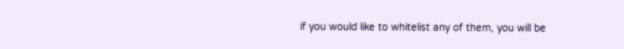if you would like to whitelist any of them, you will be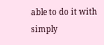able to do it with simply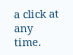a click at any time.